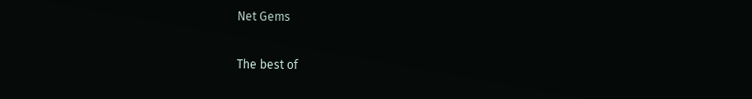Net Gems

The best of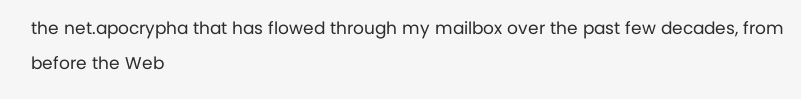the net.apocrypha that has flowed through my mailbox over the past few decades, from before the Web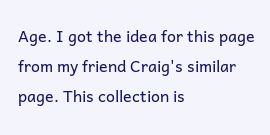Age. I got the idea for this page from my friend Craig's similar page. This collection is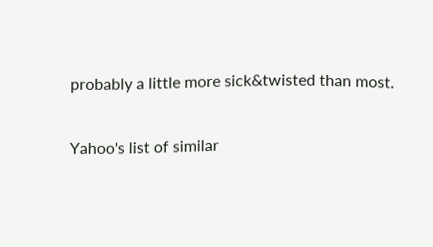probably a little more sick&twisted than most.

Yahoo's list of similar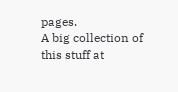pages.
A big collection of this stuff at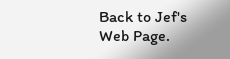Back to Jef's Web Page.